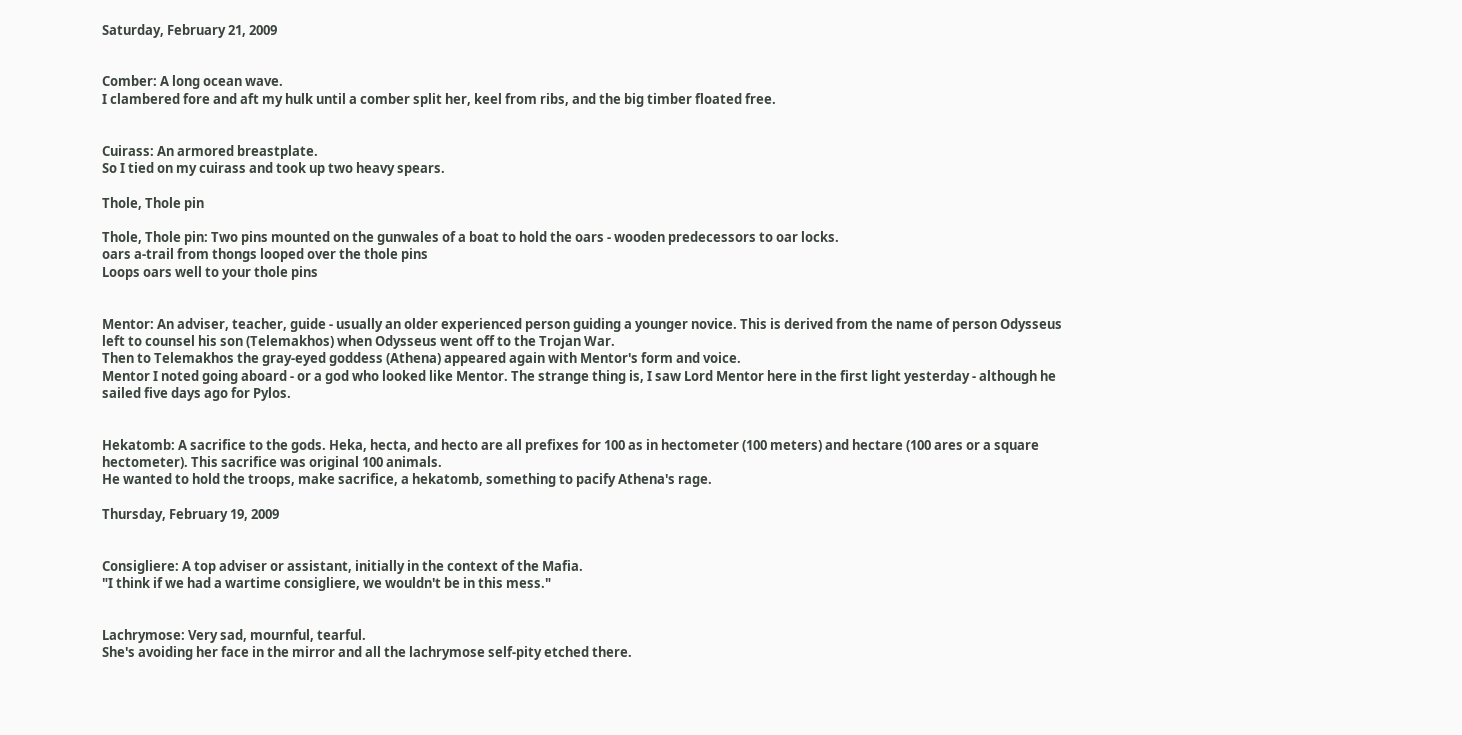Saturday, February 21, 2009


Comber: A long ocean wave.
I clambered fore and aft my hulk until a comber split her, keel from ribs, and the big timber floated free.


Cuirass: An armored breastplate.
So I tied on my cuirass and took up two heavy spears.

Thole, Thole pin

Thole, Thole pin: Two pins mounted on the gunwales of a boat to hold the oars - wooden predecessors to oar locks.
oars a-trail from thongs looped over the thole pins
Loops oars well to your thole pins


Mentor: An adviser, teacher, guide - usually an older experienced person guiding a younger novice. This is derived from the name of person Odysseus left to counsel his son (Telemakhos) when Odysseus went off to the Trojan War.
Then to Telemakhos the gray-eyed goddess (Athena) appeared again with Mentor's form and voice.
Mentor I noted going aboard - or a god who looked like Mentor. The strange thing is, I saw Lord Mentor here in the first light yesterday - although he sailed five days ago for Pylos.


Hekatomb: A sacrifice to the gods. Heka, hecta, and hecto are all prefixes for 100 as in hectometer (100 meters) and hectare (100 ares or a square hectometer). This sacrifice was original 100 animals.
He wanted to hold the troops, make sacrifice, a hekatomb, something to pacify Athena's rage.

Thursday, February 19, 2009


Consigliere: A top adviser or assistant, initially in the context of the Mafia.
"I think if we had a wartime consigliere, we wouldn't be in this mess."


Lachrymose: Very sad, mournful, tearful.
She's avoiding her face in the mirror and all the lachrymose self-pity etched there.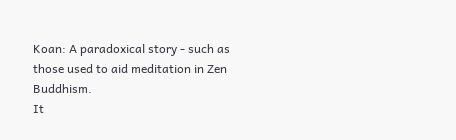Koan: A paradoxical story - such as those used to aid meditation in Zen Buddhism.
It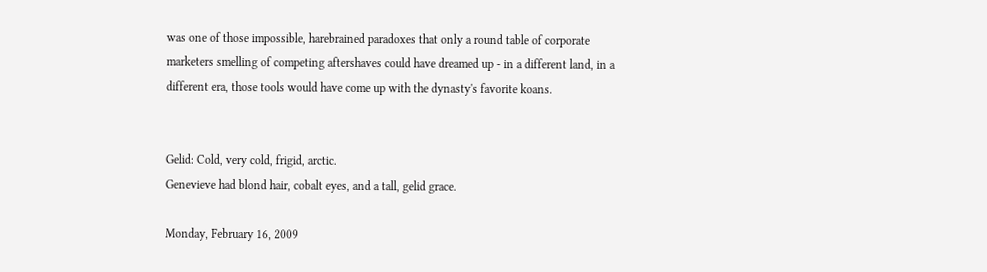was one of those impossible, harebrained paradoxes that only a round table of corporate marketers smelling of competing aftershaves could have dreamed up - in a different land, in a different era, those tools would have come up with the dynasty's favorite koans.


Gelid: Cold, very cold, frigid, arctic.
Genevieve had blond hair, cobalt eyes, and a tall, gelid grace.

Monday, February 16, 2009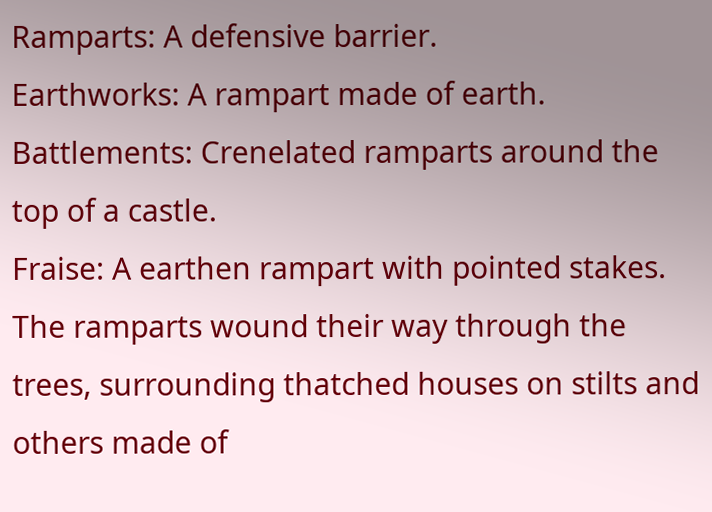Ramparts: A defensive barrier.
Earthworks: A rampart made of earth.
Battlements: Crenelated ramparts around the top of a castle.
Fraise: A earthen rampart with pointed stakes.
The ramparts wound their way through the trees, surrounding thatched houses on stilts and others made of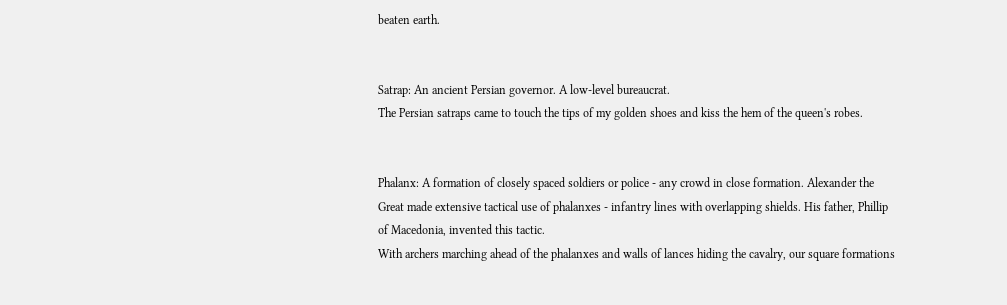beaten earth.


Satrap: An ancient Persian governor. A low-level bureaucrat.
The Persian satraps came to touch the tips of my golden shoes and kiss the hem of the queen's robes.


Phalanx: A formation of closely spaced soldiers or police - any crowd in close formation. Alexander the Great made extensive tactical use of phalanxes - infantry lines with overlapping shields. His father, Phillip of Macedonia, invented this tactic.
With archers marching ahead of the phalanxes and walls of lances hiding the cavalry, our square formations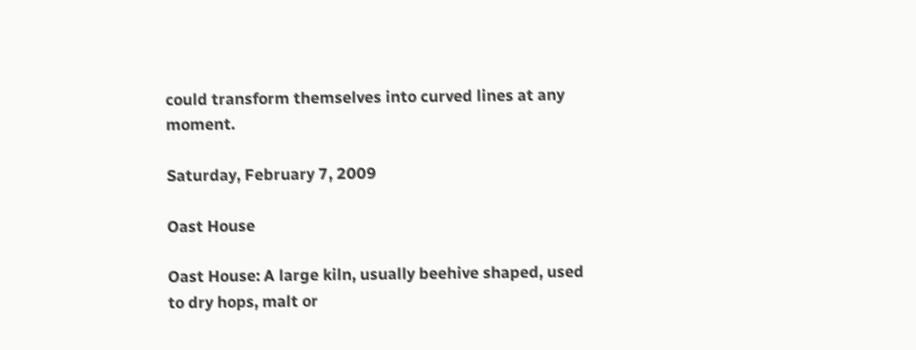could transform themselves into curved lines at any moment.

Saturday, February 7, 2009

Oast House

Oast House: A large kiln, usually beehive shaped, used to dry hops, malt or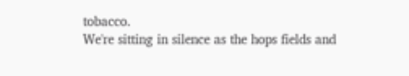tobacco.
We're sitting in silence as the hops fields and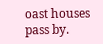oast houses pass by.